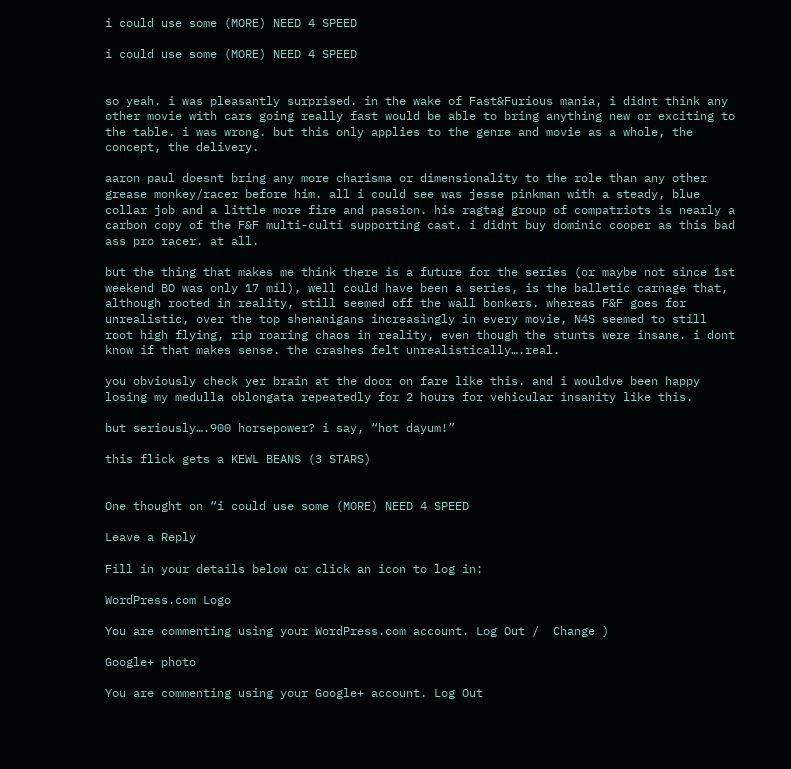i could use some (MORE) NEED 4 SPEED

i could use some (MORE) NEED 4 SPEED


so yeah. i was pleasantly surprised. in the wake of Fast&Furious mania, i didnt think any other movie with cars going really fast would be able to bring anything new or exciting to the table. i was wrong. but this only applies to the genre and movie as a whole, the concept, the delivery.

aaron paul doesnt bring any more charisma or dimensionality to the role than any other grease monkey/racer before him. all i could see was jesse pinkman with a steady, blue collar job and a little more fire and passion. his ragtag group of compatriots is nearly a carbon copy of the F&F multi-culti supporting cast. i didnt buy dominic cooper as this bad ass pro racer. at all.

but the thing that makes me think there is a future for the series (or maybe not since 1st weekend BO was only 17 mil), well could have been a series, is the balletic carnage that, although rooted in reality, still seemed off the wall bonkers. whereas F&F goes for unrealistic, over the top shenanigans increasingly in every movie, N4S seemed to still root high flying, rip roaring chaos in reality, even though the stunts were insane. i dont know if that makes sense. the crashes felt unrealistically….real.

you obviously check yer brain at the door on fare like this. and i wouldve been happy losing my medulla oblongata repeatedly for 2 hours for vehicular insanity like this.

but seriously….900 horsepower? i say, “hot dayum!”

this flick gets a KEWL BEANS (3 STARS)


One thought on “i could use some (MORE) NEED 4 SPEED

Leave a Reply

Fill in your details below or click an icon to log in:

WordPress.com Logo

You are commenting using your WordPress.com account. Log Out /  Change )

Google+ photo

You are commenting using your Google+ account. Log Out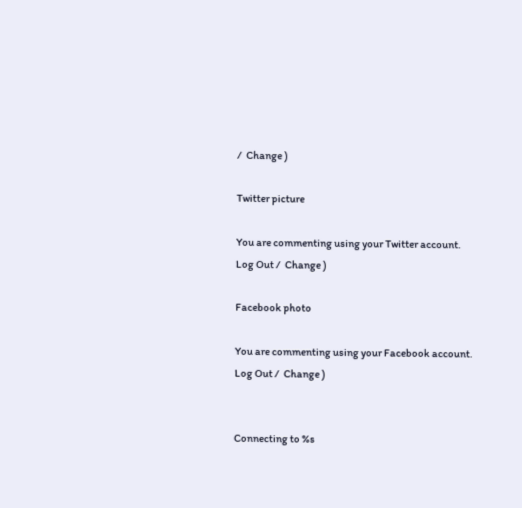/  Change )

Twitter picture

You are commenting using your Twitter account. Log Out /  Change )

Facebook photo

You are commenting using your Facebook account. Log Out /  Change )


Connecting to %s